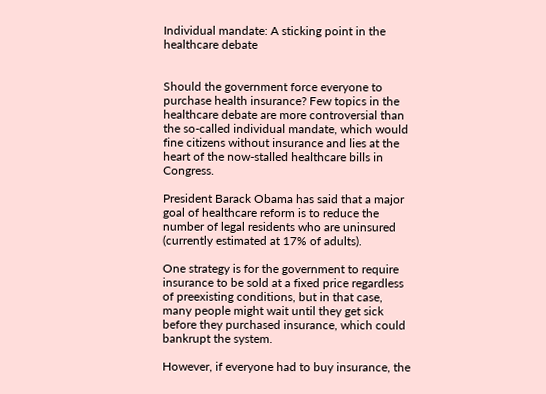Individual mandate: A sticking point in the healthcare debate


Should the government force everyone to purchase health insurance? Few topics in the healthcare debate are more controversial than the so-called individual mandate, which would fine citizens without insurance and lies at the heart of the now-stalled healthcare bills in Congress.

President Barack Obama has said that a major goal of healthcare reform is to reduce the number of legal residents who are uninsured (currently estimated at 17% of adults).

One strategy is for the government to require insurance to be sold at a fixed price regardless of preexisting conditions, but in that case, many people might wait until they get sick before they purchased insurance, which could bankrupt the system.

However, if everyone had to buy insurance, the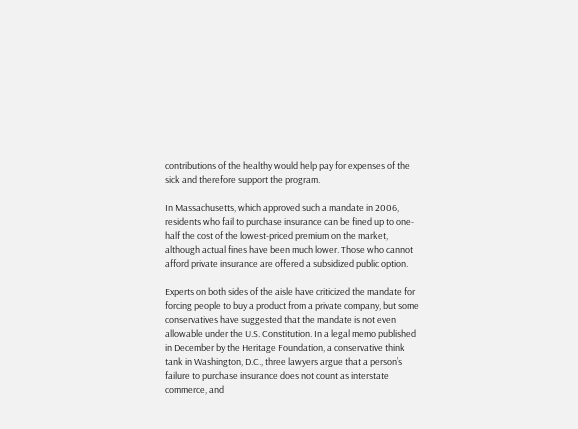contributions of the healthy would help pay for expenses of the sick and therefore support the program.

In Massachusetts, which approved such a mandate in 2006, residents who fail to purchase insurance can be fined up to one-half the cost of the lowest-priced premium on the market, although actual fines have been much lower. Those who cannot afford private insurance are offered a subsidized public option.

Experts on both sides of the aisle have criticized the mandate for forcing people to buy a product from a private company, but some conservatives have suggested that the mandate is not even allowable under the U.S. Constitution. In a legal memo published in December by the Heritage Foundation, a conservative think tank in Washington, D.C., three lawyers argue that a person’s failure to purchase insurance does not count as interstate commerce, and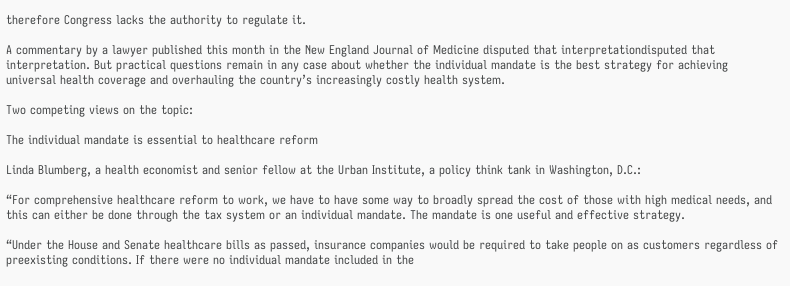therefore Congress lacks the authority to regulate it.

A commentary by a lawyer published this month in the New England Journal of Medicine disputed that interpretationdisputed that interpretation. But practical questions remain in any case about whether the individual mandate is the best strategy for achieving universal health coverage and overhauling the country’s increasingly costly health system.

Two competing views on the topic:

The individual mandate is essential to healthcare reform

Linda Blumberg, a health economist and senior fellow at the Urban Institute, a policy think tank in Washington, D.C.:

“For comprehensive healthcare reform to work, we have to have some way to broadly spread the cost of those with high medical needs, and this can either be done through the tax system or an individual mandate. The mandate is one useful and effective strategy.

“Under the House and Senate healthcare bills as passed, insurance companies would be required to take people on as customers regardless of preexisting conditions. If there were no individual mandate included in the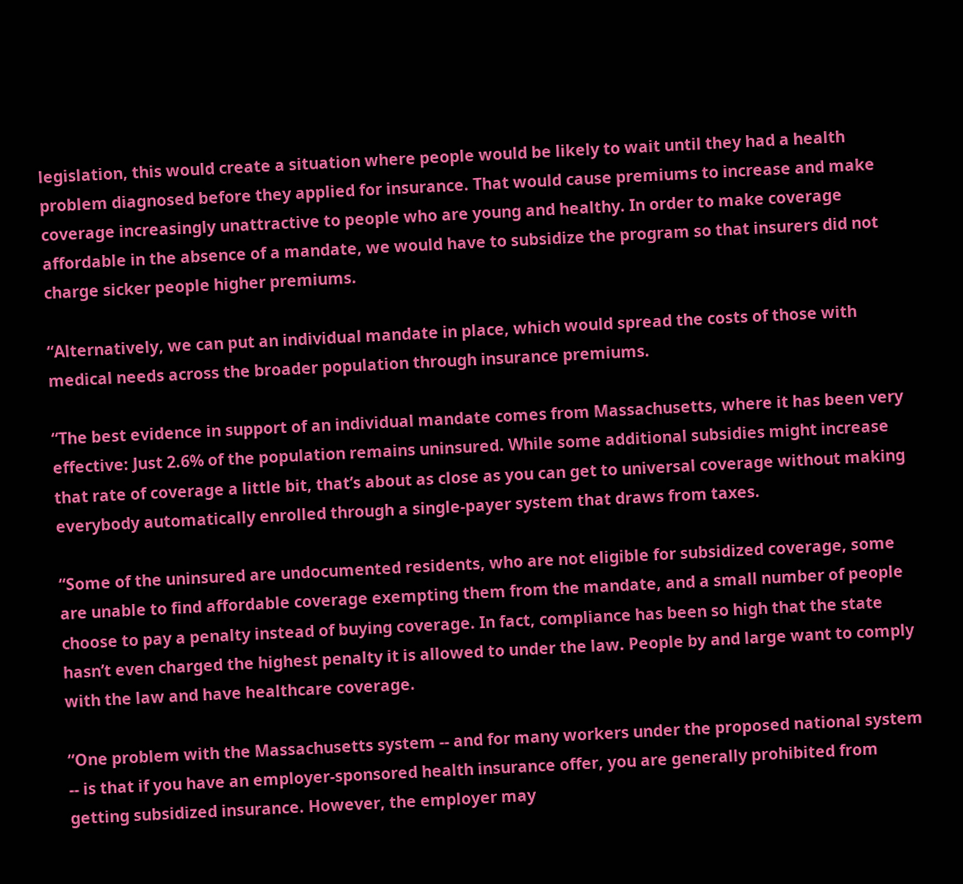legislation, this would create a situation where people would be likely to wait until they had a health problem diagnosed before they applied for insurance. That would cause premiums to increase and make coverage increasingly unattractive to people who are young and healthy. In order to make coverage affordable in the absence of a mandate, we would have to subsidize the program so that insurers did not charge sicker people higher premiums.

“Alternatively, we can put an individual mandate in place, which would spread the costs of those with medical needs across the broader population through insurance premiums.

“The best evidence in support of an individual mandate comes from Massachusetts, where it has been very effective: Just 2.6% of the population remains uninsured. While some additional subsidies might increase that rate of coverage a little bit, that’s about as close as you can get to universal coverage without making everybody automatically enrolled through a single-payer system that draws from taxes.

“Some of the uninsured are undocumented residents, who are not eligible for subsidized coverage, some are unable to find affordable coverage exempting them from the mandate, and a small number of people choose to pay a penalty instead of buying coverage. In fact, compliance has been so high that the state hasn’t even charged the highest penalty it is allowed to under the law. People by and large want to comply with the law and have healthcare coverage.

“One problem with the Massachusetts system -- and for many workers under the proposed national system -- is that if you have an employer-sponsored health insurance offer, you are generally prohibited from getting subsidized insurance. However, the employer may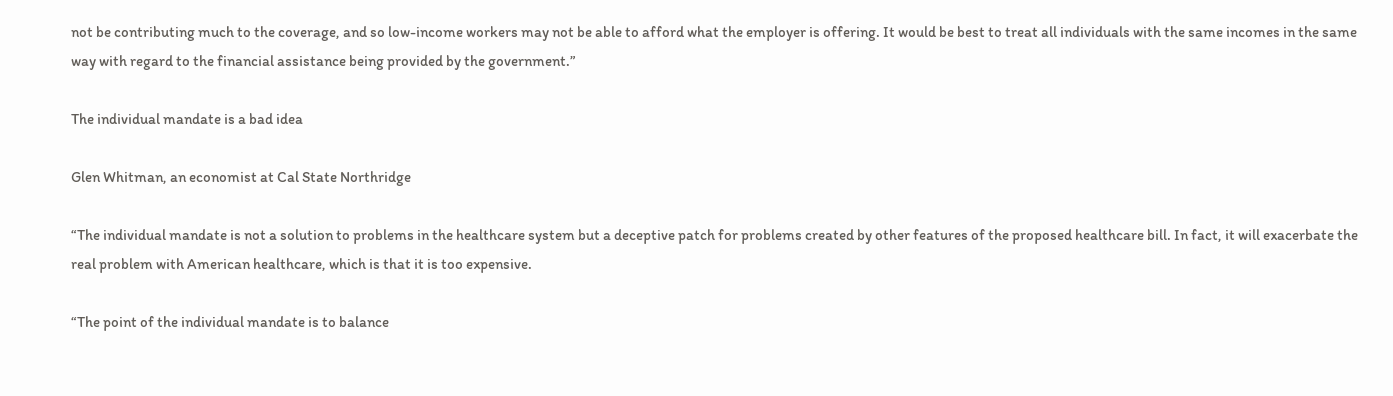not be contributing much to the coverage, and so low-income workers may not be able to afford what the employer is offering. It would be best to treat all individuals with the same incomes in the same way with regard to the financial assistance being provided by the government.”

The individual mandate is a bad idea

Glen Whitman, an economist at Cal State Northridge

“The individual mandate is not a solution to problems in the healthcare system but a deceptive patch for problems created by other features of the proposed healthcare bill. In fact, it will exacerbate the real problem with American healthcare, which is that it is too expensive.

“The point of the individual mandate is to balance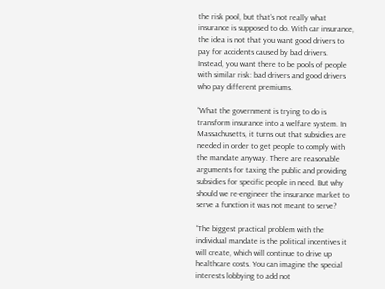the risk pool, but that’s not really what insurance is supposed to do. With car insurance, the idea is not that you want good drivers to pay for accidents caused by bad drivers. Instead, you want there to be pools of people with similar risk: bad drivers and good drivers who pay different premiums.

“What the government is trying to do is transform insurance into a welfare system. In Massachusetts, it turns out that subsidies are needed in order to get people to comply with the mandate anyway. There are reasonable arguments for taxing the public and providing subsidies for specific people in need. But why should we re-engineer the insurance market to serve a function it was not meant to serve?

“The biggest practical problem with the individual mandate is the political incentives it will create, which will continue to drive up healthcare costs. You can imagine the special interests lobbying to add not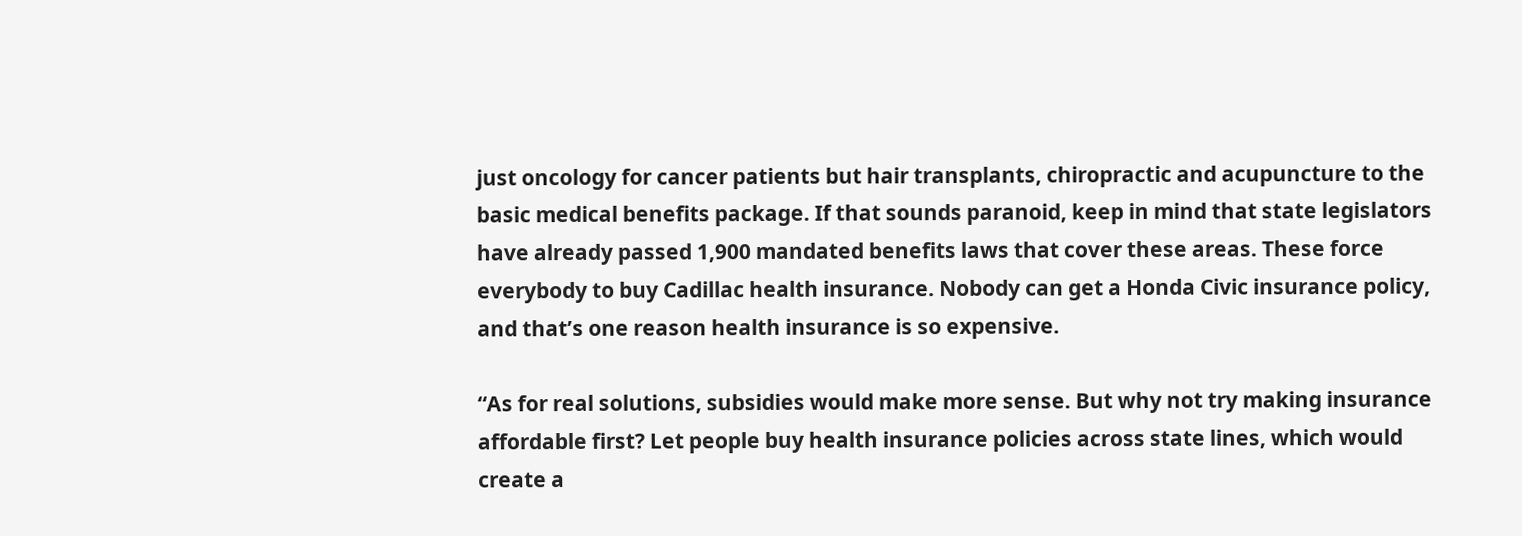just oncology for cancer patients but hair transplants, chiropractic and acupuncture to the basic medical benefits package. If that sounds paranoid, keep in mind that state legislators have already passed 1,900 mandated benefits laws that cover these areas. These force everybody to buy Cadillac health insurance. Nobody can get a Honda Civic insurance policy, and that’s one reason health insurance is so expensive.

“As for real solutions, subsidies would make more sense. But why not try making insurance affordable first? Let people buy health insurance policies across state lines, which would create a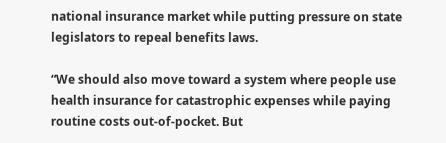national insurance market while putting pressure on state legislators to repeal benefits laws.

“We should also move toward a system where people use health insurance for catastrophic expenses while paying routine costs out-of-pocket. But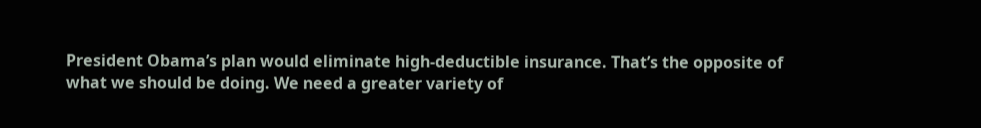President Obama’s plan would eliminate high-deductible insurance. That’s the opposite of what we should be doing. We need a greater variety of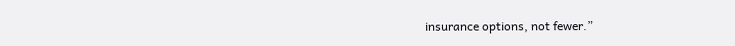insurance options, not fewer.”